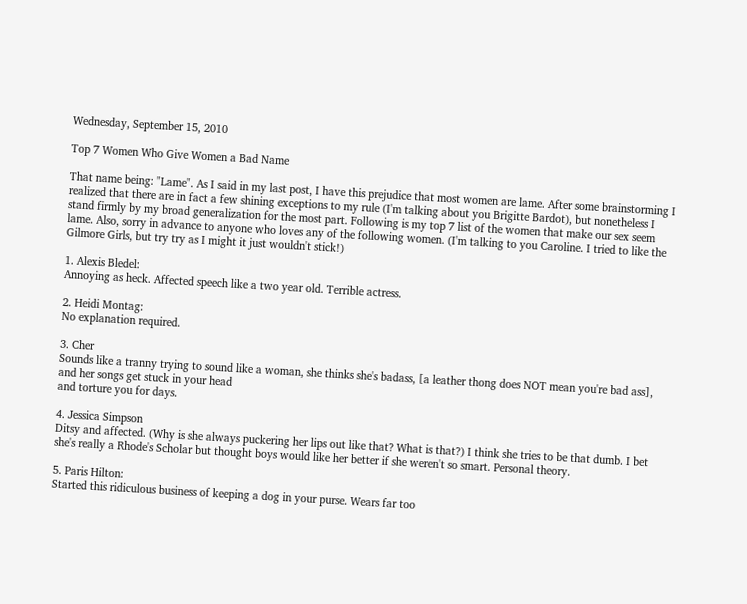Wednesday, September 15, 2010

Top 7 Women Who Give Women a Bad Name

That name being: "Lame". As I said in my last post, I have this prejudice that most women are lame. After some brainstorming I realized that there are in fact a few shining exceptions to my rule (I'm talking about you Brigitte Bardot), but nonetheless I stand firmly by my broad generalization for the most part. Following is my top 7 list of the women that make our sex seem lame. Also, sorry in advance to anyone who loves any of the following women. (I'm talking to you Caroline. I tried to like the Gilmore Girls, but try try as I might it just wouldn't stick!)

1. Alexis Bledel:
Annoying as heck. Affected speech like a two year old. Terrible actress.

2. Heidi Montag:
No explanation required.

3. Cher
Sounds like a tranny trying to sound like a woman, she thinks she's badass, [a leather thong does NOT mean you're bad ass], and her songs get stuck in your head
and torture you for days.

4. Jessica Simpson
Ditsy and affected. (Why is she always puckering her lips out like that? What is that?) I think she tries to be that dumb. I bet she's really a Rhode's Scholar but thought boys would like her better if she weren't so smart. Personal theory.

5. Paris Hilton:
Started this ridiculous business of keeping a dog in your purse. Wears far too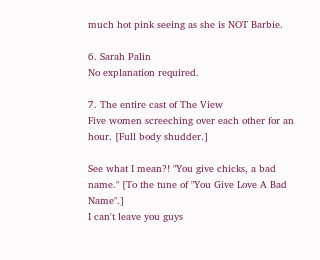much hot pink seeing as she is NOT Barbie.

6. Sarah Palin
No explanation required.

7. The entire cast of The View
Five women screeching over each other for an hour. [Full body shudder.]

See what I mean?! "You give chicks, a bad name." [To the tune of "You Give Love A Bad Name".]
I can't leave you guys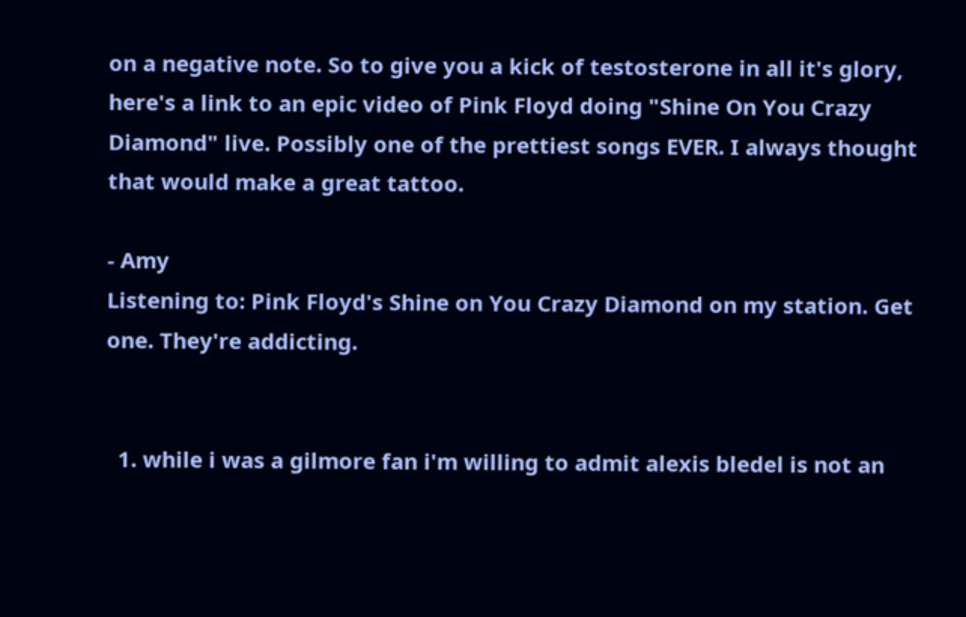on a negative note. So to give you a kick of testosterone in all it's glory, here's a link to an epic video of Pink Floyd doing "Shine On You Crazy Diamond" live. Possibly one of the prettiest songs EVER. I always thought that would make a great tattoo.

- Amy
Listening to: Pink Floyd's Shine on You Crazy Diamond on my station. Get one. They're addicting.


  1. while i was a gilmore fan i'm willing to admit alexis bledel is not an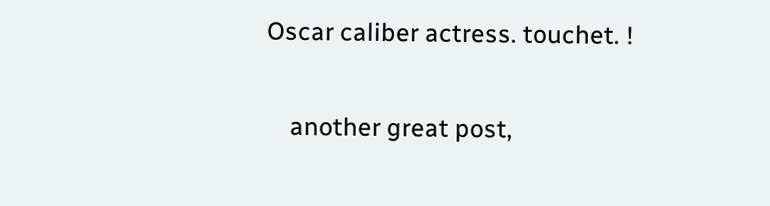Oscar caliber actress. touchet. !

    another great post,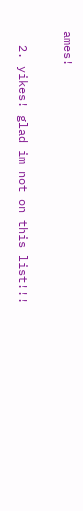ames!

  2. yikes! glad im not on this list!!!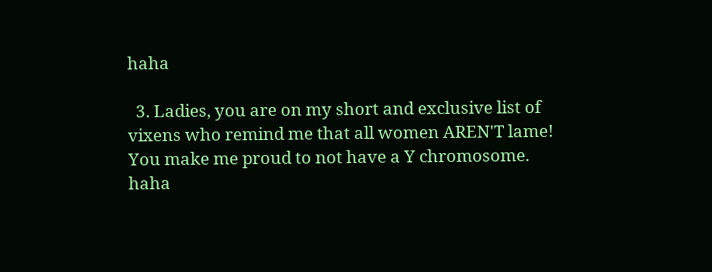haha

  3. Ladies, you are on my short and exclusive list of vixens who remind me that all women AREN'T lame! You make me proud to not have a Y chromosome. haha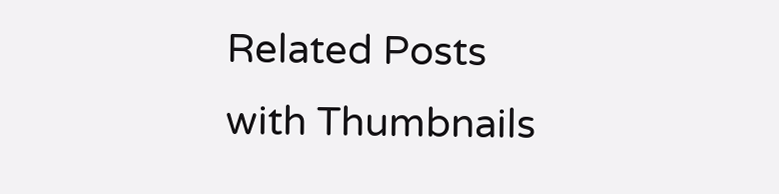Related Posts with Thumbnails